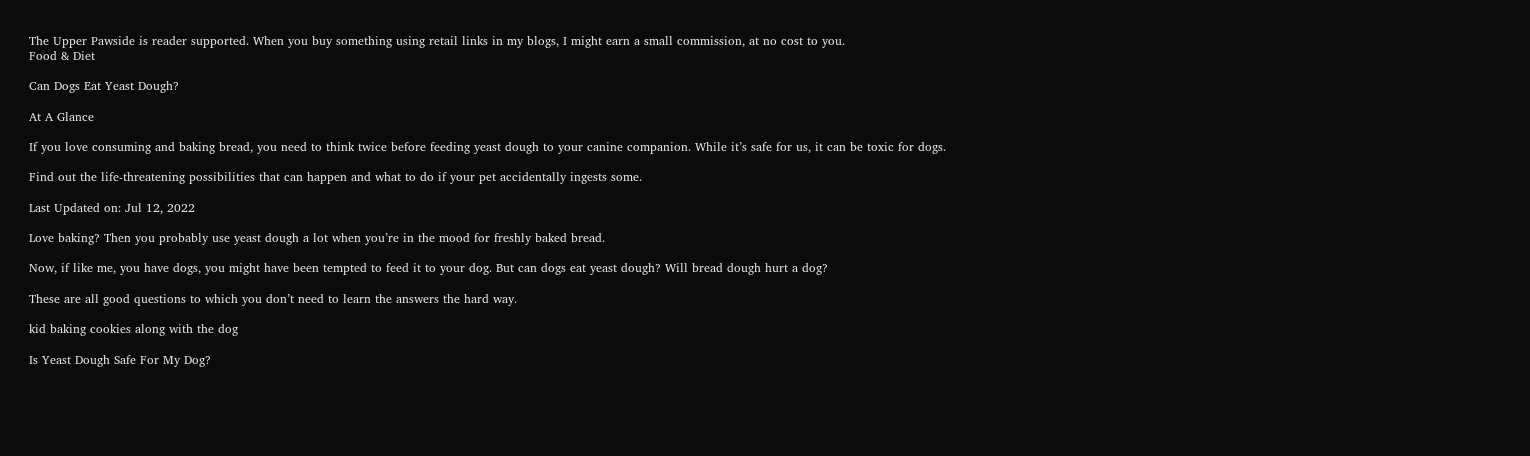The Upper Pawside is reader supported. When you buy something using retail links in my blogs, I might earn a small commission, at no cost to you.
Food & Diet

Can Dogs Eat Yeast Dough?

At A Glance

If you love consuming and baking bread, you need to think twice before feeding yeast dough to your canine companion. While it’s safe for us, it can be toxic for dogs.

Find out the life-threatening possibilities that can happen and what to do if your pet accidentally ingests some.

Last Updated on: Jul 12, 2022

Love baking? Then you probably use yeast dough a lot when you’re in the mood for freshly baked bread.

Now, if like me, you have dogs, you might have been tempted to feed it to your dog. But can dogs eat yeast dough? Will bread dough hurt a dog?

These are all good questions to which you don’t need to learn the answers the hard way.

kid baking cookies along with the dog

Is Yeast Dough Safe For My Dog?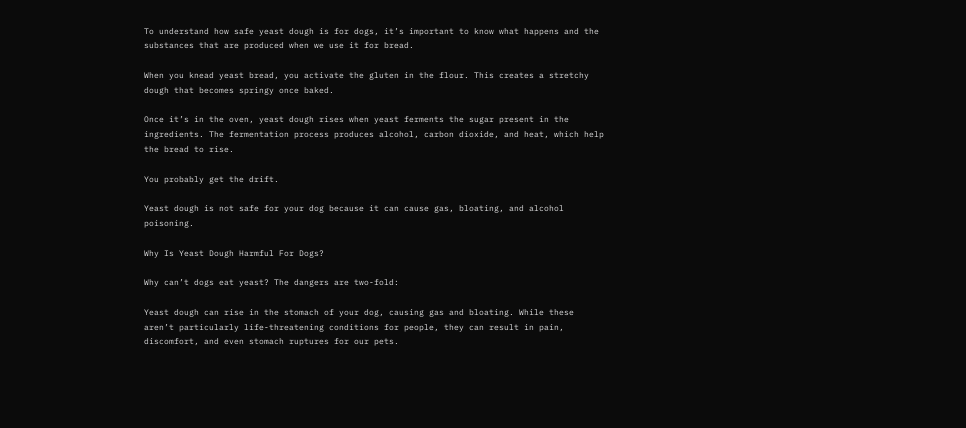To understand how safe yeast dough is for dogs, it’s important to know what happens and the substances that are produced when we use it for bread.

When you knead yeast bread, you activate the gluten in the flour. This creates a stretchy dough that becomes springy once baked.

Once it’s in the oven, yeast dough rises when yeast ferments the sugar present in the ingredients. The fermentation process produces alcohol, carbon dioxide, and heat, which help the bread to rise.

You probably get the drift.

Yeast dough is not safe for your dog because it can cause gas, bloating, and alcohol poisoning.

Why Is Yeast Dough Harmful For Dogs?

Why can’t dogs eat yeast? The dangers are two-fold:

Yeast dough can rise in the stomach of your dog, causing gas and bloating. While these aren’t particularly life-threatening conditions for people, they can result in pain, discomfort, and even stomach ruptures for our pets.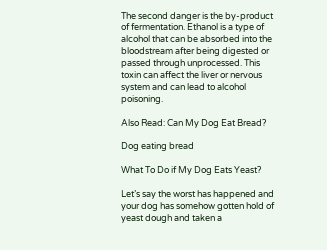The second danger is the by-product of fermentation. Ethanol is a type of alcohol that can be absorbed into the bloodstream after being digested or passed through unprocessed. This toxin can affect the liver or nervous system and can lead to alcohol poisoning.

Also Read: Can My Dog Eat Bread?

Dog eating bread

What To Do if My Dog Eats Yeast?

Let’s say the worst has happened and your dog has somehow gotten hold of yeast dough and taken a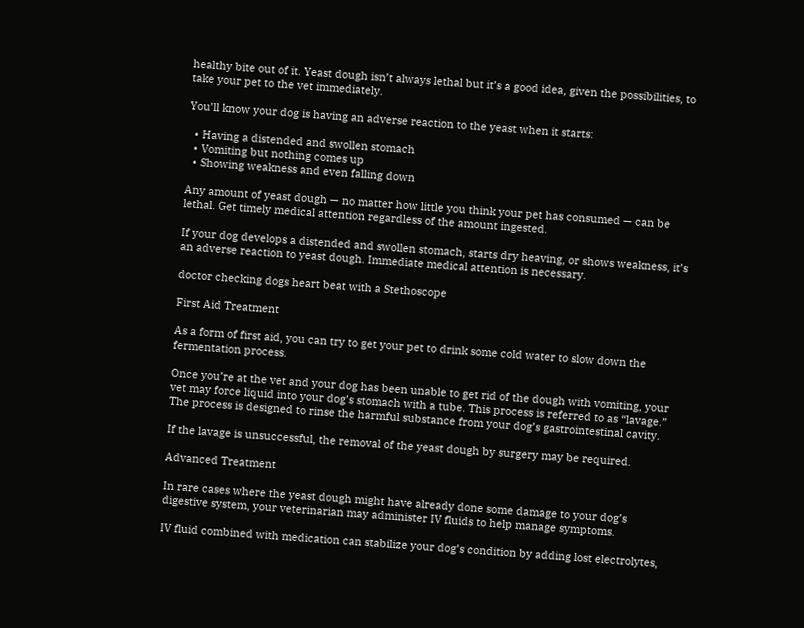healthy bite out of it. Yeast dough isn’t always lethal but it’s a good idea, given the possibilities, to take your pet to the vet immediately.

You’ll know your dog is having an adverse reaction to the yeast when it starts:

  • Having a distended and swollen stomach
  • Vomiting but nothing comes up
  • Showing weakness and even falling down

Any amount of yeast dough — no matter how little you think your pet has consumed — can be lethal. Get timely medical attention regardless of the amount ingested.

If your dog develops a distended and swollen stomach, starts dry heaving, or shows weakness, it’s an adverse reaction to yeast dough. Immediate medical attention is necessary.

doctor checking dogs heart beat with a Stethoscope

First Aid Treatment

As a form of first aid, you can try to get your pet to drink some cold water to slow down the fermentation process.

Once you’re at the vet and your dog has been unable to get rid of the dough with vomiting, your vet may force liquid into your dog’s stomach with a tube. This process is referred to as “lavage.” The process is designed to rinse the harmful substance from your dog’s gastrointestinal cavity.

If the lavage is unsuccessful, the removal of the yeast dough by surgery may be required.

Advanced Treatment

In rare cases where the yeast dough might have already done some damage to your dog’s digestive system, your veterinarian may administer IV fluids to help manage symptoms.

IV fluid combined with medication can stabilize your dog’s condition by adding lost electrolytes,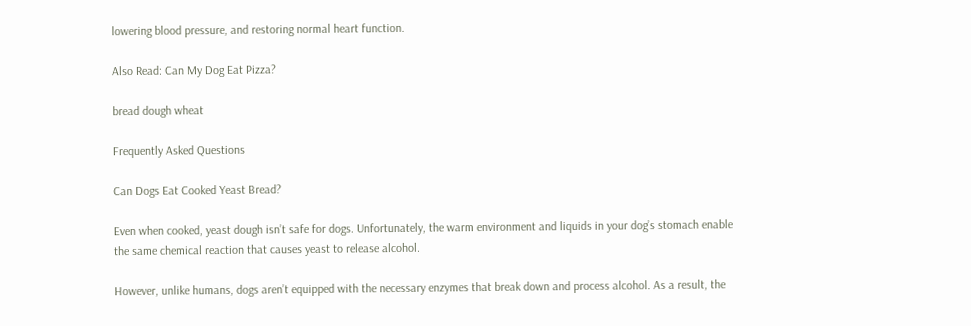lowering blood pressure, and restoring normal heart function.

Also Read: Can My Dog Eat Pizza?

bread dough wheat

Frequently Asked Questions

Can Dogs Eat Cooked Yeast Bread?

Even when cooked, yeast dough isn’t safe for dogs. Unfortunately, the warm environment and liquids in your dog’s stomach enable the same chemical reaction that causes yeast to release alcohol.

However, unlike humans, dogs aren’t equipped with the necessary enzymes that break down and process alcohol. As a result, the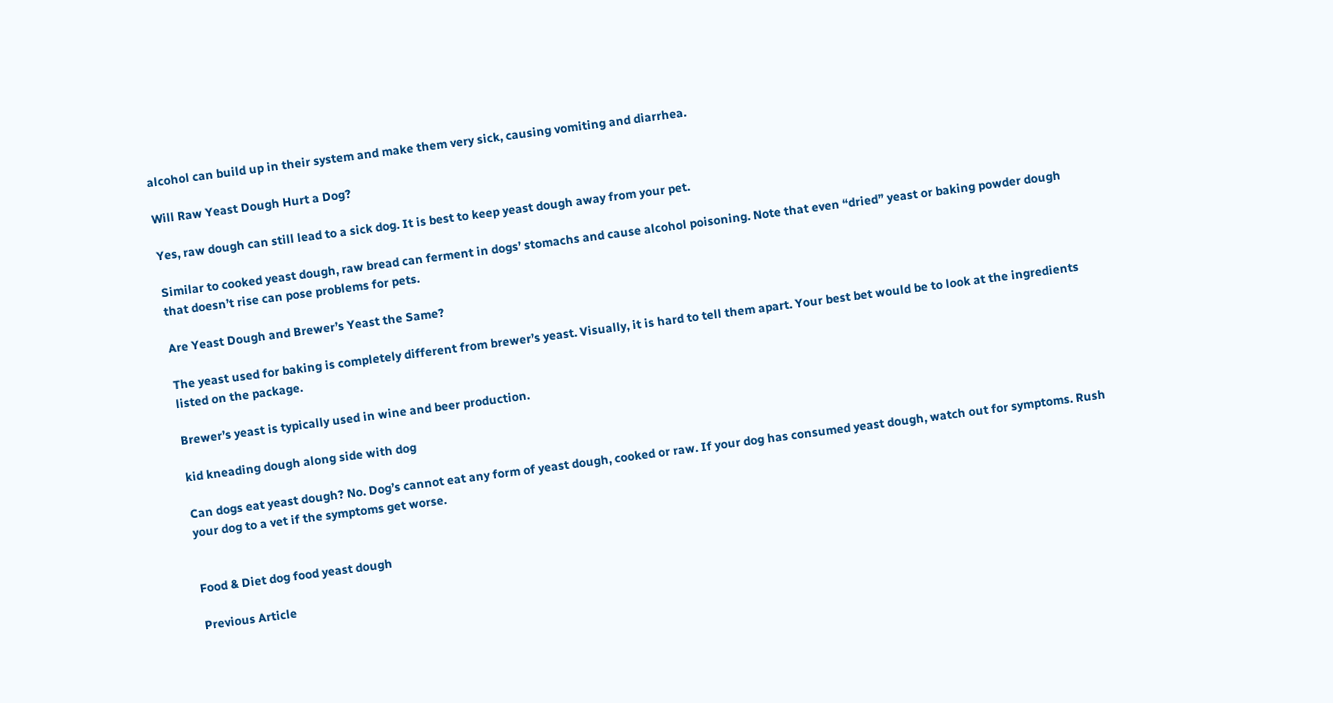alcohol can build up in their system and make them very sick, causing vomiting and diarrhea.

Will Raw Yeast Dough Hurt a Dog?

Yes, raw dough can still lead to a sick dog. It is best to keep yeast dough away from your pet.

Similar to cooked yeast dough, raw bread can ferment in dogs’ stomachs and cause alcohol poisoning. Note that even “dried” yeast or baking powder dough that doesn’t rise can pose problems for pets.

Are Yeast Dough and Brewer’s Yeast the Same?

The yeast used for baking is completely different from brewer’s yeast. Visually, it is hard to tell them apart. Your best bet would be to look at the ingredients listed on the package.

Brewer’s yeast is typically used in wine and beer production.

kid kneading dough along side with dog

Can dogs eat yeast dough? No. Dog’s cannot eat any form of yeast dough, cooked or raw. If your dog has consumed yeast dough, watch out for symptoms. Rush your dog to a vet if the symptoms get worse.


Food & Diet dog food yeast dough

Previous Article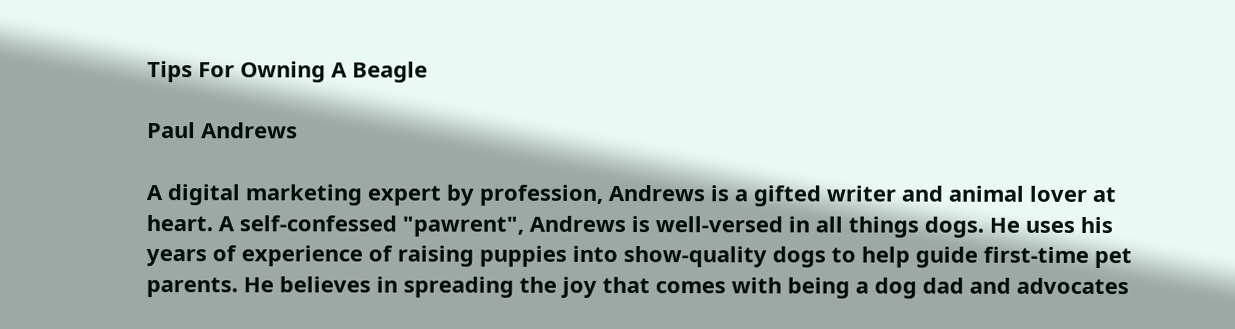Tips For Owning A Beagle

Paul Andrews

A digital marketing expert by profession, Andrews is a gifted writer and animal lover at heart. A self-confessed "pawrent", Andrews is well-versed in all things dogs. He uses his years of experience of raising puppies into show-quality dogs to help guide first-time pet parents. He believes in spreading the joy that comes with being a dog dad and advocates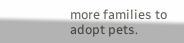more families to adopt pets.